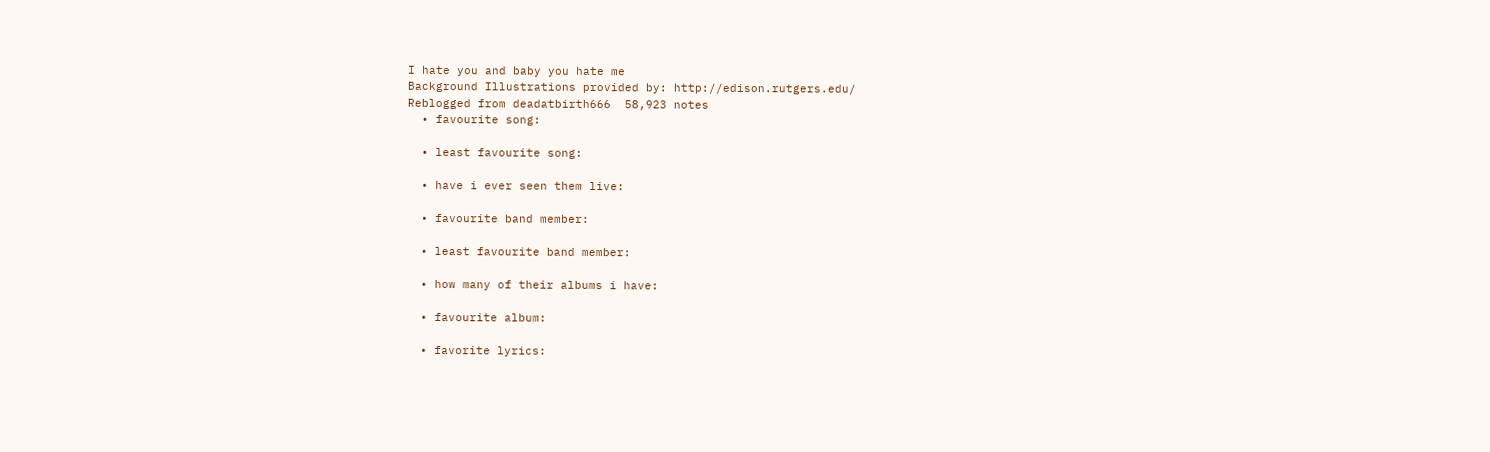I hate you and baby you hate me
Background Illustrations provided by: http://edison.rutgers.edu/
Reblogged from deadatbirth666  58,923 notes
  • favourite song:

  • least favourite song:

  • have i ever seen them live:

  • favourite band member:

  • least favourite band member:

  • how many of their albums i have:

  • favourite album:

  • favorite lyrics: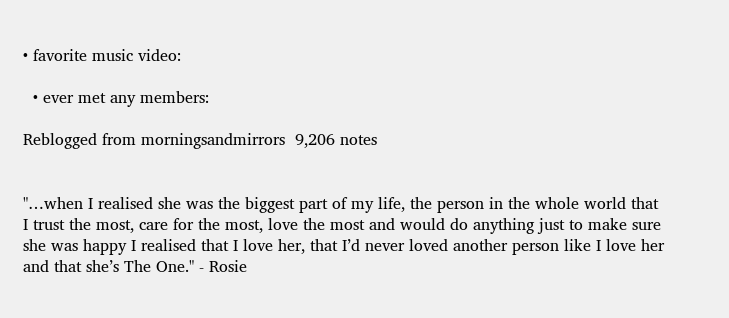• favorite music video:

  • ever met any members:

Reblogged from morningsandmirrors  9,206 notes


"…when I realised she was the biggest part of my life, the person in the whole world that I trust the most, care for the most, love the most and would do anything just to make sure she was happy I realised that I love her, that I’d never loved another person like I love her and that she’s The One." - Rosie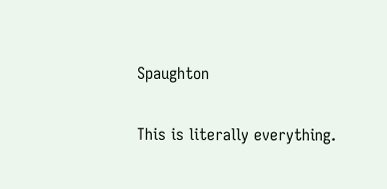Spaughton

This is literally everything.